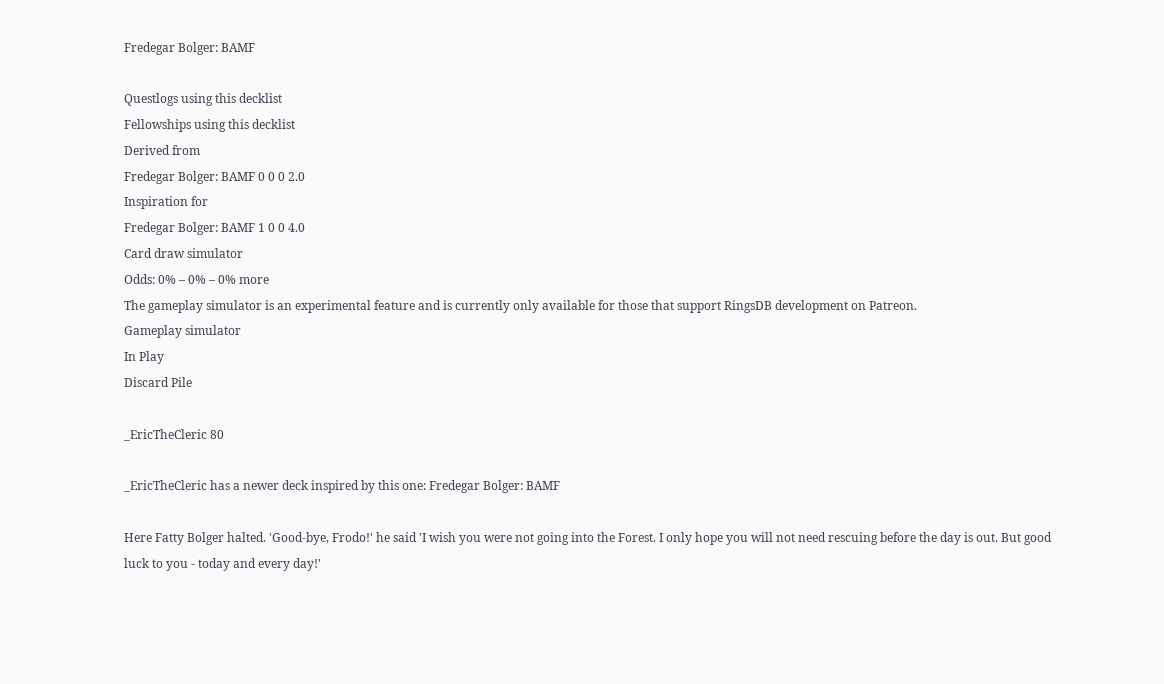Fredegar Bolger: BAMF

Questlogs using this decklist
Fellowships using this decklist
Derived from
Fredegar Bolger: BAMF 0 0 0 2.0
Inspiration for
Fredegar Bolger: BAMF 1 0 0 4.0
Card draw simulator
Odds: 0% – 0% – 0% more
The gameplay simulator is an experimental feature and is currently only available for those that support RingsDB development on Patreon.
Gameplay simulator
In Play
Discard Pile

_EricTheCleric 80

_EricTheCleric has a newer deck inspired by this one: Fredegar Bolger: BAMF

Here Fatty Bolger halted. 'Good-bye, Frodo!' he said 'I wish you were not going into the Forest. I only hope you will not need rescuing before the day is out. But good luck to you - today and every day!'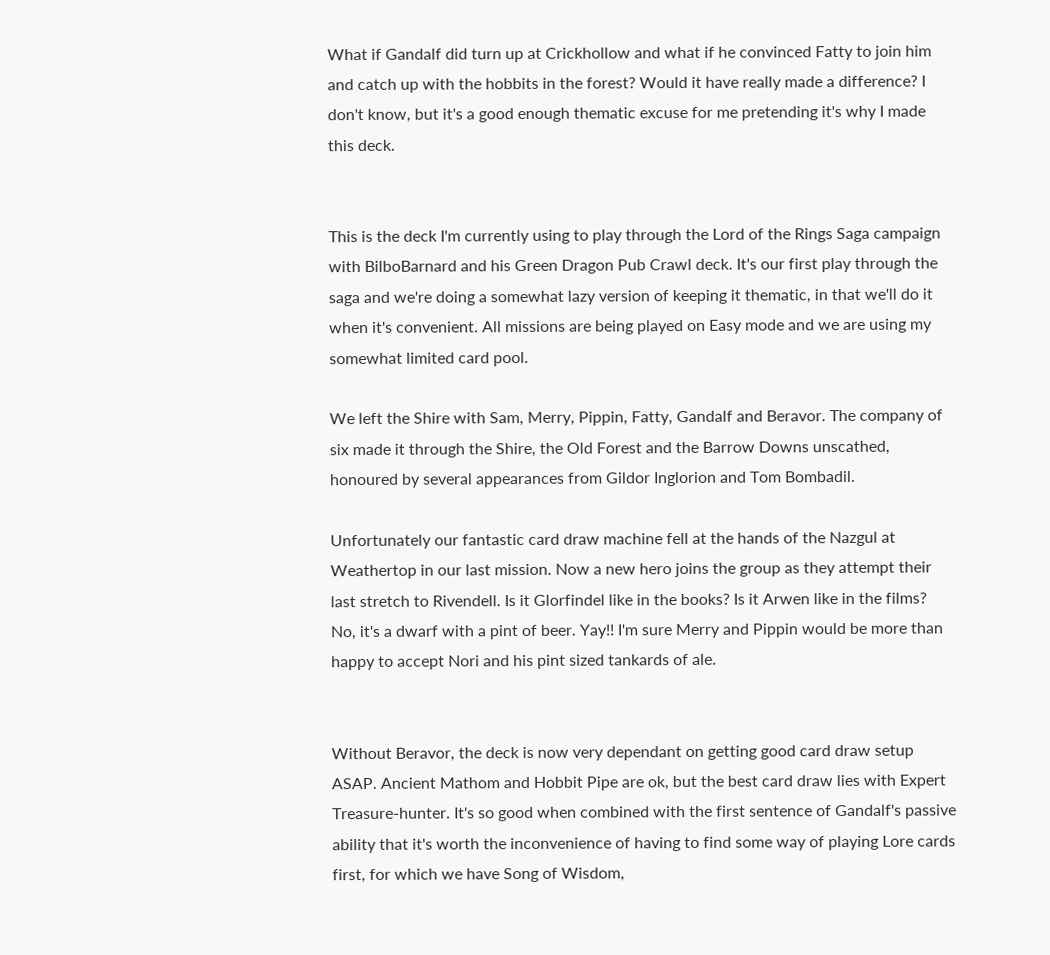What if Gandalf did turn up at Crickhollow and what if he convinced Fatty to join him and catch up with the hobbits in the forest? Would it have really made a difference? I don't know, but it's a good enough thematic excuse for me pretending it's why I made this deck.


This is the deck I'm currently using to play through the Lord of the Rings Saga campaign with BilboBarnard and his Green Dragon Pub Crawl deck. It's our first play through the saga and we're doing a somewhat lazy version of keeping it thematic, in that we'll do it when it's convenient. All missions are being played on Easy mode and we are using my somewhat limited card pool.

We left the Shire with Sam, Merry, Pippin, Fatty, Gandalf and Beravor. The company of six made it through the Shire, the Old Forest and the Barrow Downs unscathed, honoured by several appearances from Gildor Inglorion and Tom Bombadil.

Unfortunately our fantastic card draw machine fell at the hands of the Nazgul at Weathertop in our last mission. Now a new hero joins the group as they attempt their last stretch to Rivendell. Is it Glorfindel like in the books? Is it Arwen like in the films? No, it's a dwarf with a pint of beer. Yay!! I'm sure Merry and Pippin would be more than happy to accept Nori and his pint sized tankards of ale.


Without Beravor, the deck is now very dependant on getting good card draw setup ASAP. Ancient Mathom and Hobbit Pipe are ok, but the best card draw lies with Expert Treasure-hunter. It's so good when combined with the first sentence of Gandalf's passive ability that it's worth the inconvenience of having to find some way of playing Lore cards first, for which we have Song of Wisdom,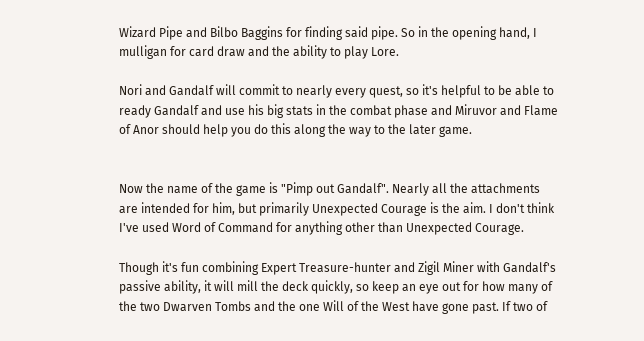Wizard Pipe and Bilbo Baggins for finding said pipe. So in the opening hand, I mulligan for card draw and the ability to play Lore.

Nori and Gandalf will commit to nearly every quest, so it's helpful to be able to ready Gandalf and use his big stats in the combat phase and Miruvor and Flame of Anor should help you do this along the way to the later game.


Now the name of the game is "Pimp out Gandalf". Nearly all the attachments are intended for him, but primarily Unexpected Courage is the aim. I don't think I've used Word of Command for anything other than Unexpected Courage.

Though it's fun combining Expert Treasure-hunter and Zigil Miner with Gandalf's passive ability, it will mill the deck quickly, so keep an eye out for how many of the two Dwarven Tombs and the one Will of the West have gone past. If two of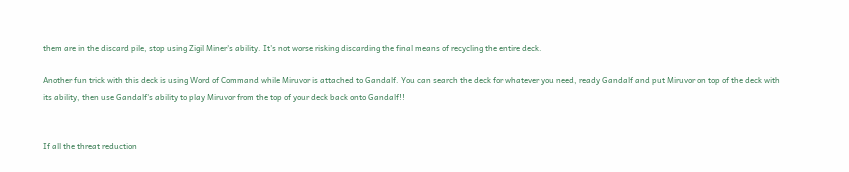them are in the discard pile, stop using Zigil Miner's ability. It's not worse risking discarding the final means of recycling the entire deck.

Another fun trick with this deck is using Word of Command while Miruvor is attached to Gandalf. You can search the deck for whatever you need, ready Gandalf and put Miruvor on top of the deck with its ability, then use Gandalf's ability to play Miruvor from the top of your deck back onto Gandalf!!


If all the threat reduction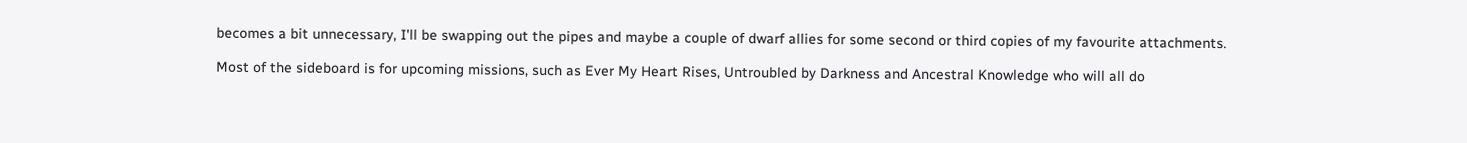becomes a bit unnecessary, I'll be swapping out the pipes and maybe a couple of dwarf allies for some second or third copies of my favourite attachments.

Most of the sideboard is for upcoming missions, such as Ever My Heart Rises, Untroubled by Darkness and Ancestral Knowledge who will all do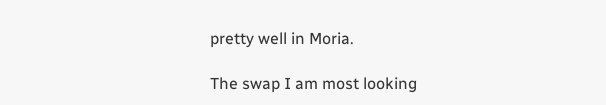pretty well in Moria.

The swap I am most looking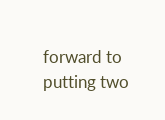forward to putting two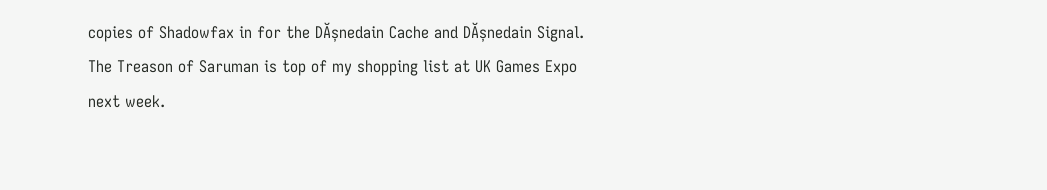copies of Shadowfax in for the DĂșnedain Cache and DĂșnedain Signal. The Treason of Saruman is top of my shopping list at UK Games Expo next week.